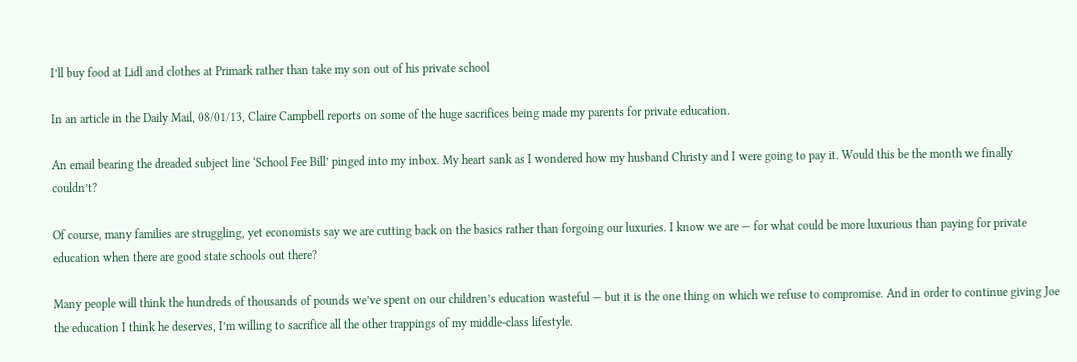I’ll buy food at Lidl and clothes at Primark rather than take my son out of his private school

In an article in the Daily Mail, 08/01/13, Claire Campbell reports on some of the huge sacrifices being made my parents for private education.

An email bearing the dreaded subject line ‘School Fee Bill’ pinged into my inbox. My heart sank as I wondered how my husband Christy and I were going to pay it. Would this be the month we finally couldn’t?

Of course, many families are struggling, yet economists say we are cutting back on the basics rather than forgoing our luxuries. I know we are — for what could be more luxurious than paying for private education when there are good state schools out there?

Many people will think the hundreds of thousands of pounds we’ve spent on our children’s education wasteful — but it is the one thing on which we refuse to compromise. And in order to continue giving Joe the education I think he deserves, I’m willing to sacrifice all the other trappings of my middle-class lifestyle.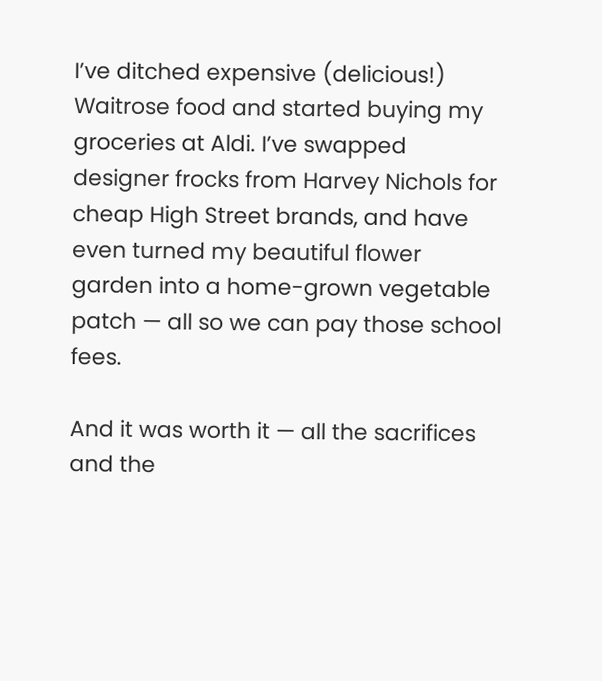I’ve ditched expensive (delicious!) Waitrose food and started buying my groceries at Aldi. I’ve swapped designer frocks from Harvey Nichols for cheap High Street brands, and have even turned my beautiful flower garden into a home-grown vegetable patch — all so we can pay those school fees.

And it was worth it — all the sacrifices and the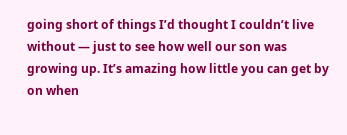going short of things I’d thought I couldn’t live without — just to see how well our son was growing up. It’s amazing how little you can get by on when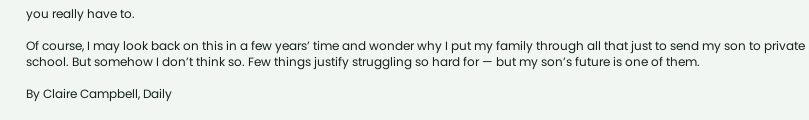you really have to.

Of course, I may look back on this in a few years’ time and wonder why I put my family through all that just to send my son to private school. But somehow I don’t think so. Few things justify struggling so hard for — but my son’s future is one of them.

By Claire Campbell, Daily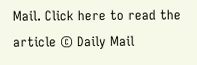Mail. Click here to read the article © Daily Mail